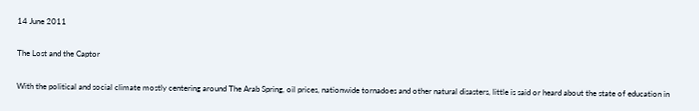14 June 2011

The Lost and the Captor

With the political and social climate mostly centering around The Arab Spring, oil prices, nationwide tornadoes and other natural disasters, little is said or heard about the state of education in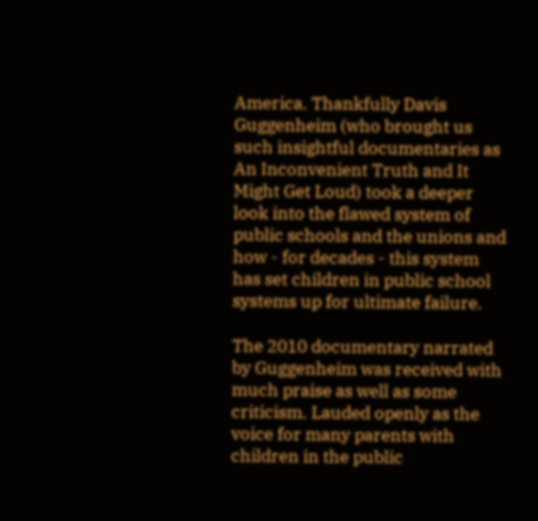America. Thankfully Davis Guggenheim (who brought us such insightful documentaries as An Inconvenient Truth and It Might Get Loud) took a deeper look into the flawed system of public schools and the unions and how - for decades - this system has set children in public school systems up for ultimate failure.

The 2010 documentary narrated by Guggenheim was received with much praise as well as some criticism. Lauded openly as the voice for many parents with children in the public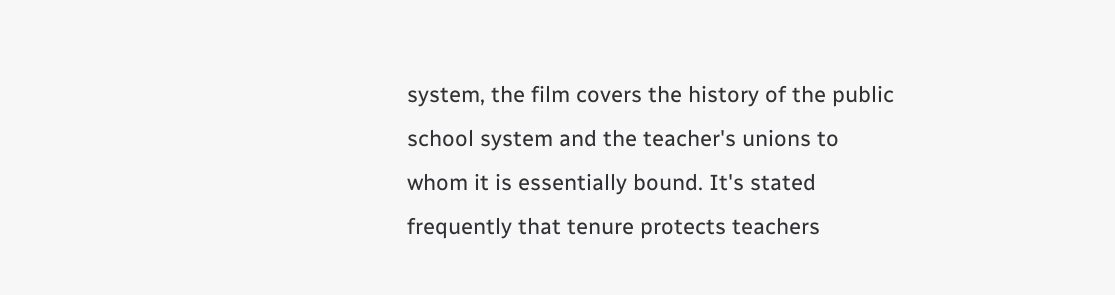system, the film covers the history of the public school system and the teacher's unions to whom it is essentially bound. It's stated frequently that tenure protects teachers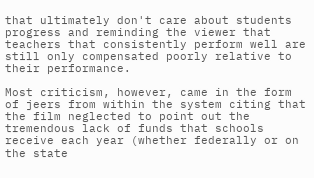that ultimately don't care about students progress and reminding the viewer that teachers that consistently perform well are still only compensated poorly relative to their performance.

Most criticism, however, came in the form of jeers from within the system citing that the film neglected to point out the tremendous lack of funds that schools receive each year (whether federally or on the state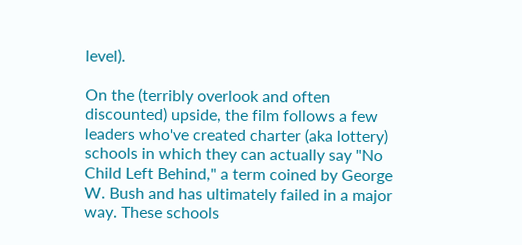level).

On the (terribly overlook and often discounted) upside, the film follows a few leaders who've created charter (aka lottery) schools in which they can actually say "No Child Left Behind," a term coined by George W. Bush and has ultimately failed in a major way. These schools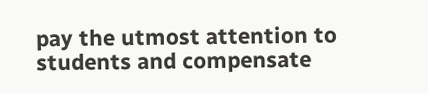pay the utmost attention to students and compensate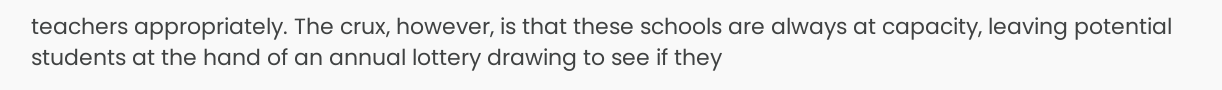teachers appropriately. The crux, however, is that these schools are always at capacity, leaving potential students at the hand of an annual lottery drawing to see if they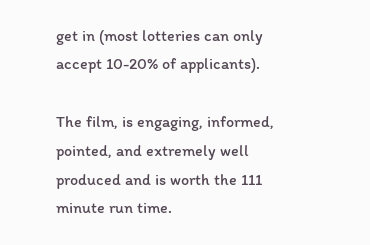get in (most lotteries can only accept 10-20% of applicants).

The film, is engaging, informed, pointed, and extremely well produced and is worth the 111 minute run time.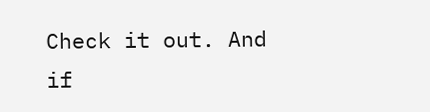Check it out. And if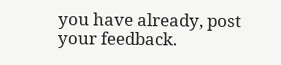you have already, post your feedback.